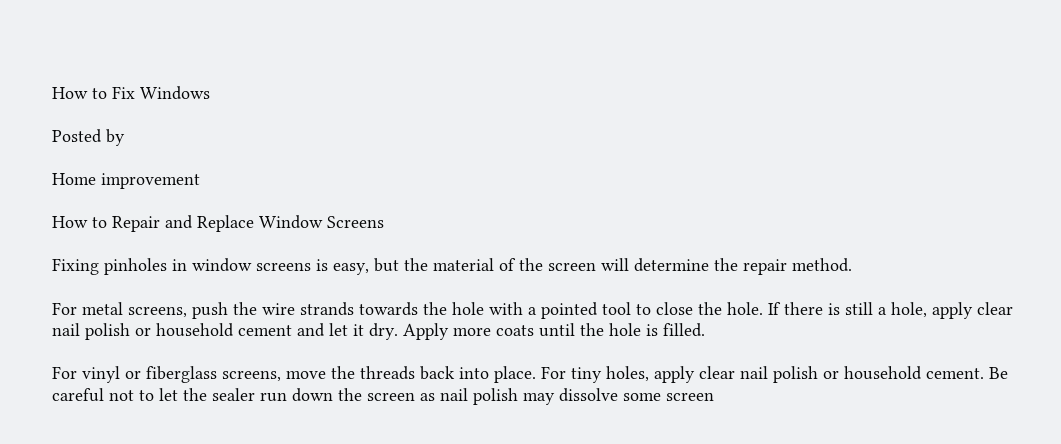How to Fix Windows

Posted by

Home improvement

How to Repair and Replace Window Screens

Fixing pinholes in window screens is easy, but the material of the screen will determine the repair method.

For metal screens, push the wire strands towards the hole with a pointed tool to close the hole. If there is still a hole, apply clear nail polish or household cement and let it dry. Apply more coats until the hole is filled.

For vinyl or fiberglass screens, move the threads back into place. For tiny holes, apply clear nail polish or household cement. Be careful not to let the sealer run down the screen as nail polish may dissolve some screen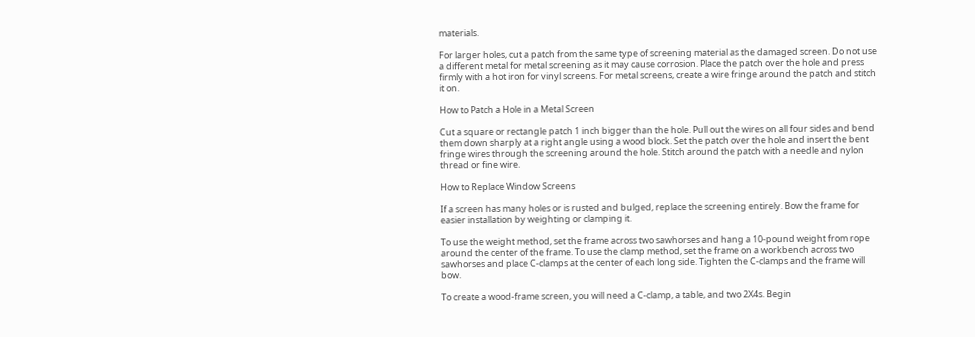materials.

For larger holes, cut a patch from the same type of screening material as the damaged screen. Do not use a different metal for metal screening as it may cause corrosion. Place the patch over the hole and press firmly with a hot iron for vinyl screens. For metal screens, create a wire fringe around the patch and stitch it on.

How to Patch a Hole in a Metal Screen

Cut a square or rectangle patch 1 inch bigger than the hole. Pull out the wires on all four sides and bend them down sharply at a right angle using a wood block. Set the patch over the hole and insert the bent fringe wires through the screening around the hole. Stitch around the patch with a needle and nylon thread or fine wire.

How to Replace Window Screens

If a screen has many holes or is rusted and bulged, replace the screening entirely. Bow the frame for easier installation by weighting or clamping it.

To use the weight method, set the frame across two sawhorses and hang a 10-pound weight from rope around the center of the frame. To use the clamp method, set the frame on a workbench across two sawhorses and place C-clamps at the center of each long side. Tighten the C-clamps and the frame will bow.

To create a wood-frame screen, you will need a C-clamp, a table, and two 2X4s. Begin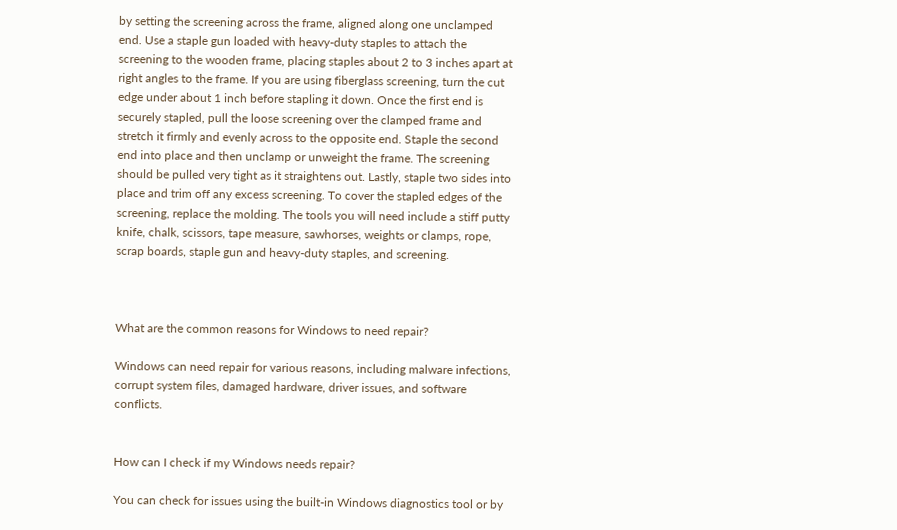by setting the screening across the frame, aligned along one unclamped end. Use a staple gun loaded with heavy-duty staples to attach the screening to the wooden frame, placing staples about 2 to 3 inches apart at right angles to the frame. If you are using fiberglass screening, turn the cut edge under about 1 inch before stapling it down. Once the first end is securely stapled, pull the loose screening over the clamped frame and stretch it firmly and evenly across to the opposite end. Staple the second end into place and then unclamp or unweight the frame. The screening should be pulled very tight as it straightens out. Lastly, staple two sides into place and trim off any excess screening. To cover the stapled edges of the screening, replace the molding. The tools you will need include a stiff putty knife, chalk, scissors, tape measure, sawhorses, weights or clamps, rope, scrap boards, staple gun and heavy-duty staples, and screening.



What are the common reasons for Windows to need repair?

Windows can need repair for various reasons, including malware infections, corrupt system files, damaged hardware, driver issues, and software conflicts.


How can I check if my Windows needs repair?

You can check for issues using the built-in Windows diagnostics tool or by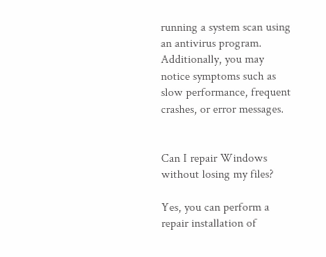running a system scan using an antivirus program. Additionally, you may notice symptoms such as slow performance, frequent crashes, or error messages.


Can I repair Windows without losing my files?

Yes, you can perform a repair installation of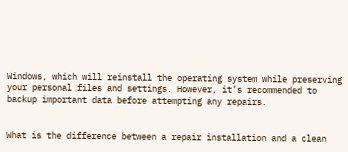Windows, which will reinstall the operating system while preserving your personal files and settings. However, it’s recommended to backup important data before attempting any repairs.


What is the difference between a repair installation and a clean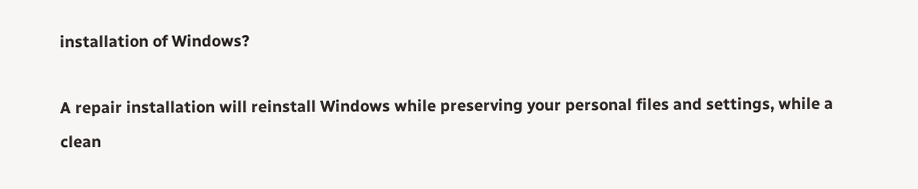installation of Windows?

A repair installation will reinstall Windows while preserving your personal files and settings, while a clean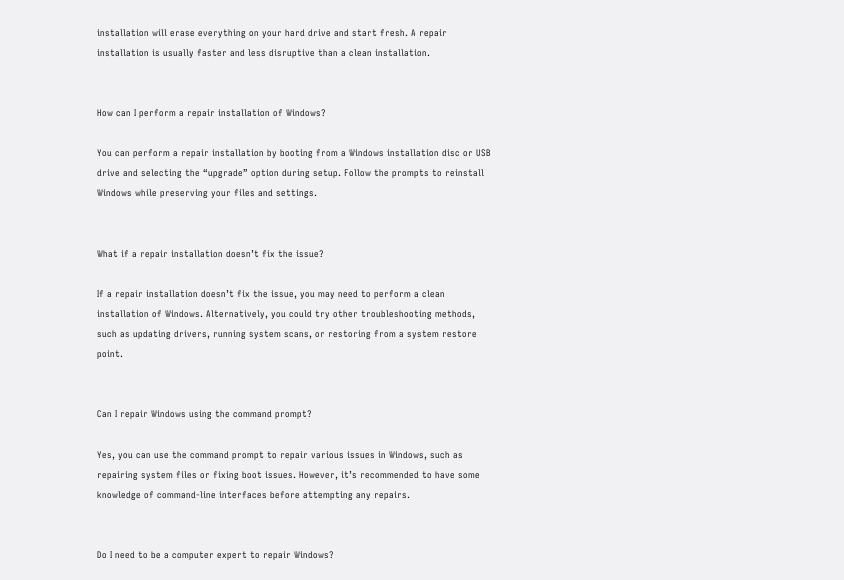installation will erase everything on your hard drive and start fresh. A repair installation is usually faster and less disruptive than a clean installation.


How can I perform a repair installation of Windows?

You can perform a repair installation by booting from a Windows installation disc or USB drive and selecting the “upgrade” option during setup. Follow the prompts to reinstall Windows while preserving your files and settings.


What if a repair installation doesn’t fix the issue?

If a repair installation doesn’t fix the issue, you may need to perform a clean installation of Windows. Alternatively, you could try other troubleshooting methods, such as updating drivers, running system scans, or restoring from a system restore point.


Can I repair Windows using the command prompt?

Yes, you can use the command prompt to repair various issues in Windows, such as repairing system files or fixing boot issues. However, it’s recommended to have some knowledge of command-line interfaces before attempting any repairs.


Do I need to be a computer expert to repair Windows?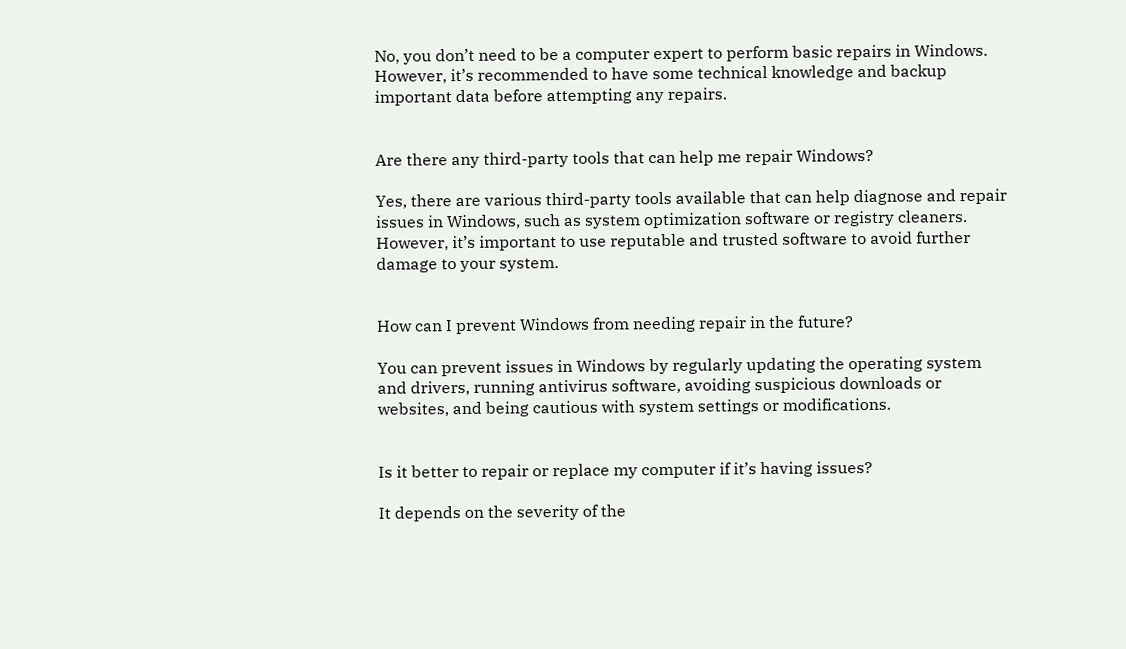No, you don’t need to be a computer expert to perform basic repairs in Windows. However, it’s recommended to have some technical knowledge and backup important data before attempting any repairs.


Are there any third-party tools that can help me repair Windows?

Yes, there are various third-party tools available that can help diagnose and repair issues in Windows, such as system optimization software or registry cleaners. However, it’s important to use reputable and trusted software to avoid further damage to your system.


How can I prevent Windows from needing repair in the future?

You can prevent issues in Windows by regularly updating the operating system and drivers, running antivirus software, avoiding suspicious downloads or websites, and being cautious with system settings or modifications.


Is it better to repair or replace my computer if it’s having issues?

It depends on the severity of the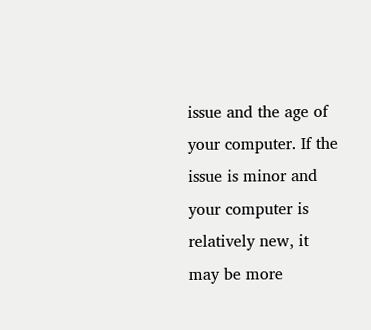issue and the age of your computer. If the issue is minor and your computer is relatively new, it may be more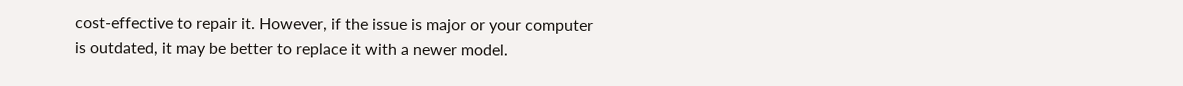cost-effective to repair it. However, if the issue is major or your computer is outdated, it may be better to replace it with a newer model.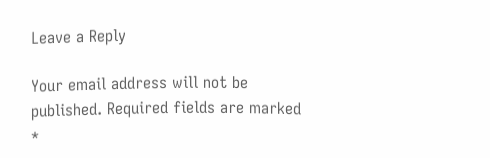Leave a Reply

Your email address will not be published. Required fields are marked *